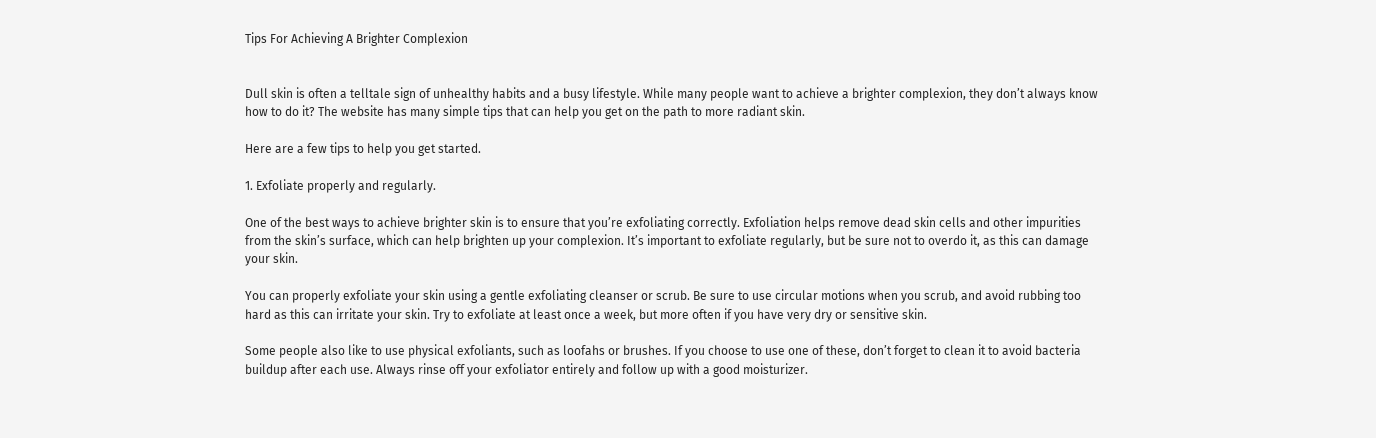Tips For Achieving A Brighter Complexion


Dull skin is often a telltale sign of unhealthy habits and a busy lifestyle. While many people want to achieve a brighter complexion, they don’t always know how to do it? The website has many simple tips that can help you get on the path to more radiant skin.

Here are a few tips to help you get started.

1. Exfoliate properly and regularly.

One of the best ways to achieve brighter skin is to ensure that you’re exfoliating correctly. Exfoliation helps remove dead skin cells and other impurities from the skin’s surface, which can help brighten up your complexion. It’s important to exfoliate regularly, but be sure not to overdo it, as this can damage your skin.

You can properly exfoliate your skin using a gentle exfoliating cleanser or scrub. Be sure to use circular motions when you scrub, and avoid rubbing too hard as this can irritate your skin. Try to exfoliate at least once a week, but more often if you have very dry or sensitive skin.

Some people also like to use physical exfoliants, such as loofahs or brushes. If you choose to use one of these, don’t forget to clean it to avoid bacteria buildup after each use. Always rinse off your exfoliator entirely and follow up with a good moisturizer.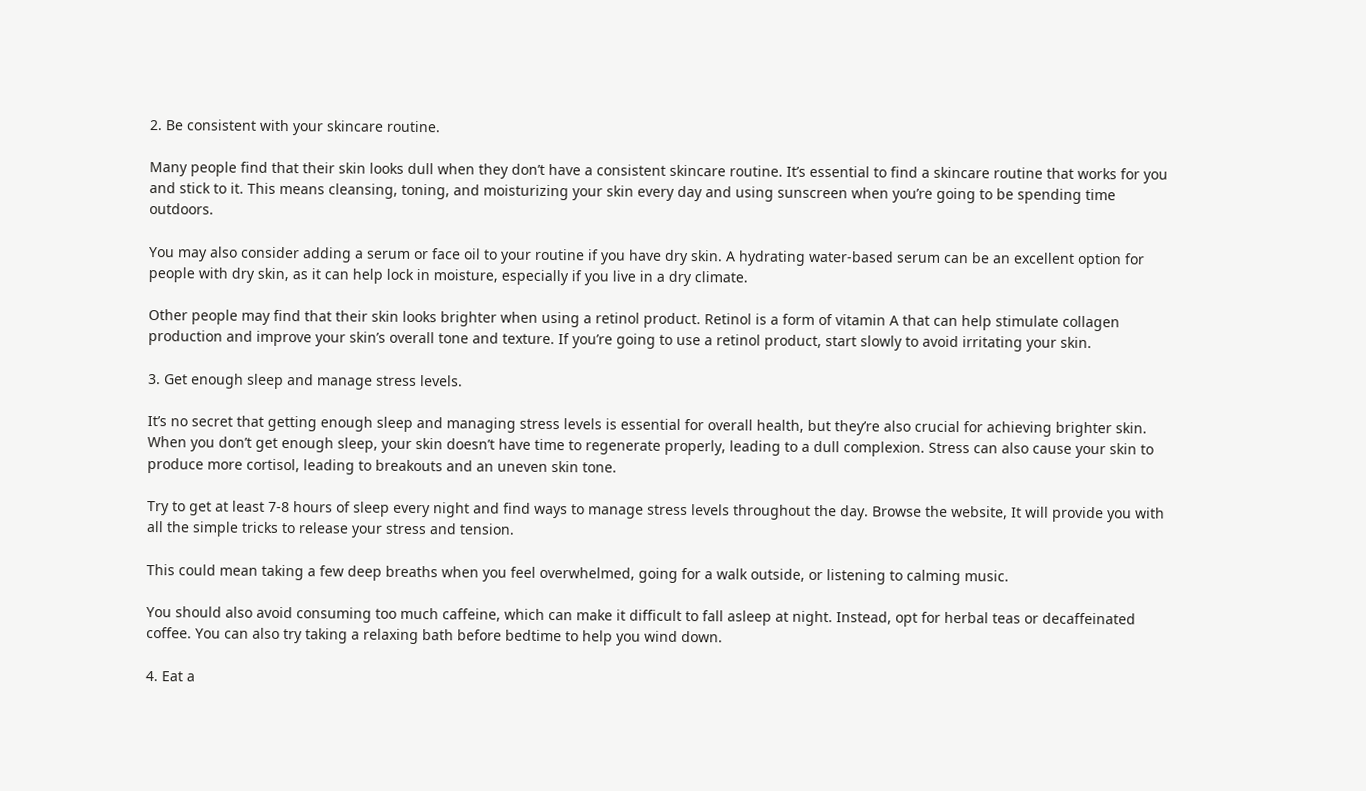2. Be consistent with your skincare routine.

Many people find that their skin looks dull when they don’t have a consistent skincare routine. It’s essential to find a skincare routine that works for you and stick to it. This means cleansing, toning, and moisturizing your skin every day and using sunscreen when you’re going to be spending time outdoors.

You may also consider adding a serum or face oil to your routine if you have dry skin. A hydrating water-based serum can be an excellent option for people with dry skin, as it can help lock in moisture, especially if you live in a dry climate.

Other people may find that their skin looks brighter when using a retinol product. Retinol is a form of vitamin A that can help stimulate collagen production and improve your skin’s overall tone and texture. If you’re going to use a retinol product, start slowly to avoid irritating your skin.

3. Get enough sleep and manage stress levels.

It’s no secret that getting enough sleep and managing stress levels is essential for overall health, but they’re also crucial for achieving brighter skin. When you don’t get enough sleep, your skin doesn’t have time to regenerate properly, leading to a dull complexion. Stress can also cause your skin to produce more cortisol, leading to breakouts and an uneven skin tone.

Try to get at least 7-8 hours of sleep every night and find ways to manage stress levels throughout the day. Browse the website, It will provide you with all the simple tricks to release your stress and tension.

This could mean taking a few deep breaths when you feel overwhelmed, going for a walk outside, or listening to calming music.

You should also avoid consuming too much caffeine, which can make it difficult to fall asleep at night. Instead, opt for herbal teas or decaffeinated coffee. You can also try taking a relaxing bath before bedtime to help you wind down.

4. Eat a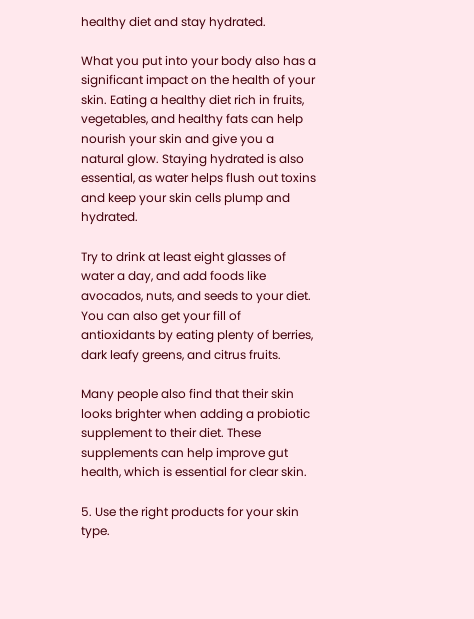healthy diet and stay hydrated.

What you put into your body also has a significant impact on the health of your skin. Eating a healthy diet rich in fruits, vegetables, and healthy fats can help nourish your skin and give you a natural glow. Staying hydrated is also essential, as water helps flush out toxins and keep your skin cells plump and hydrated.

Try to drink at least eight glasses of water a day, and add foods like avocados, nuts, and seeds to your diet. You can also get your fill of antioxidants by eating plenty of berries, dark leafy greens, and citrus fruits.

Many people also find that their skin looks brighter when adding a probiotic supplement to their diet. These supplements can help improve gut health, which is essential for clear skin.

5. Use the right products for your skin type.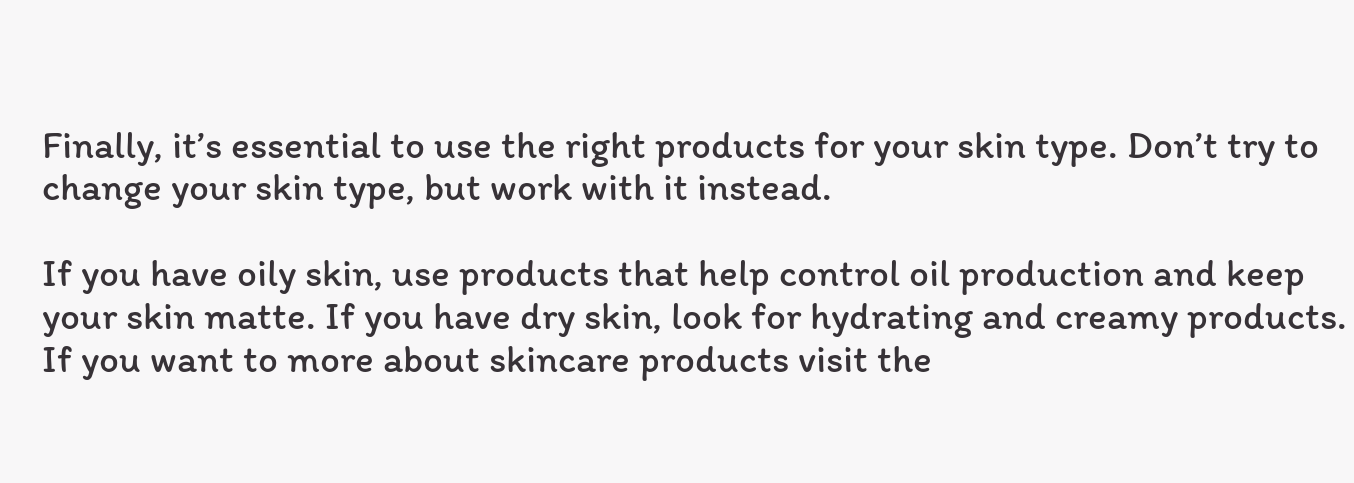Finally, it’s essential to use the right products for your skin type. Don’t try to change your skin type, but work with it instead.

If you have oily skin, use products that help control oil production and keep your skin matte. If you have dry skin, look for hydrating and creamy products. If you want to more about skincare products visit the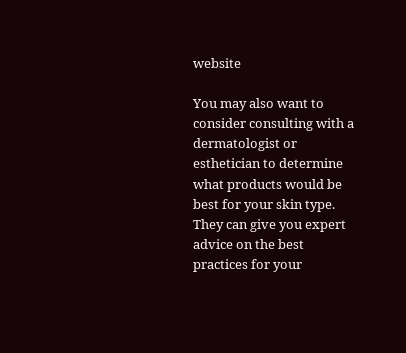website

You may also want to consider consulting with a dermatologist or esthetician to determine what products would be best for your skin type. They can give you expert advice on the best practices for your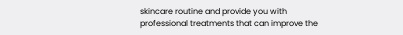skincare routine and provide you with professional treatments that can improve the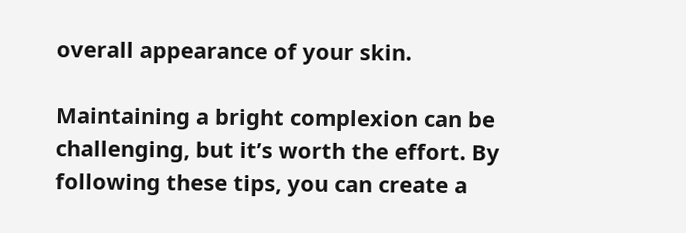overall appearance of your skin.

Maintaining a bright complexion can be challenging, but it’s worth the effort. By following these tips, you can create a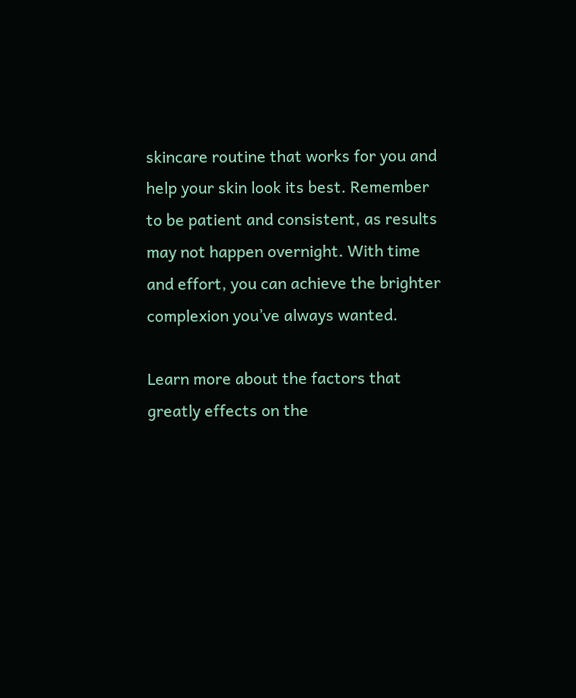skincare routine that works for you and help your skin look its best. Remember to be patient and consistent, as results may not happen overnight. With time and effort, you can achieve the brighter complexion you’ve always wanted.

Learn more about the factors that greatly effects on the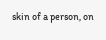skin of a person, on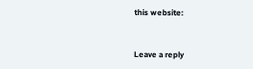this website:


Leave a reply